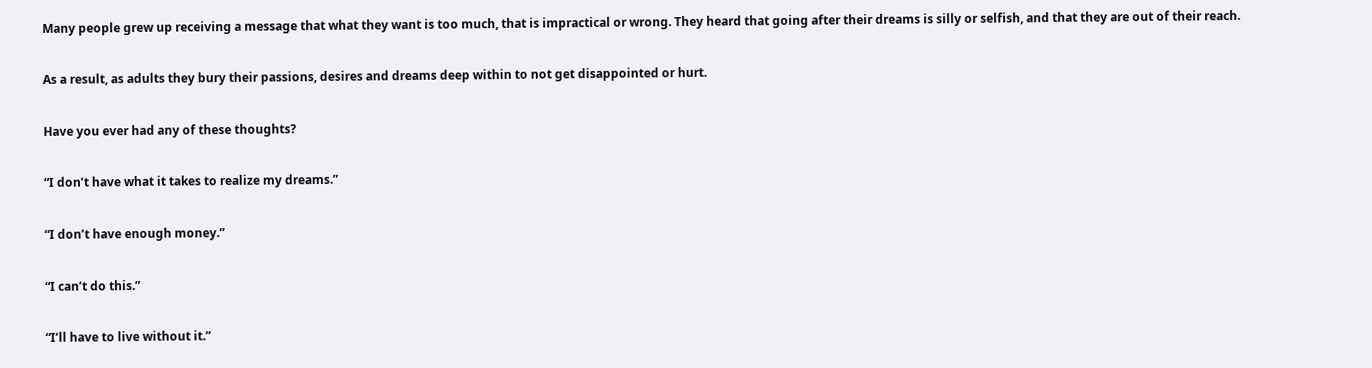Many people grew up receiving a message that what they want is too much, that is impractical or wrong. They heard that going after their dreams is silly or selfish, and that they are out of their reach.

As a result, as adults they bury their passions, desires and dreams deep within to not get disappointed or hurt.

Have you ever had any of these thoughts?

“I don’t have what it takes to realize my dreams.”

“I don’t have enough money.”

“I can’t do this.”

“I’ll have to live without it.”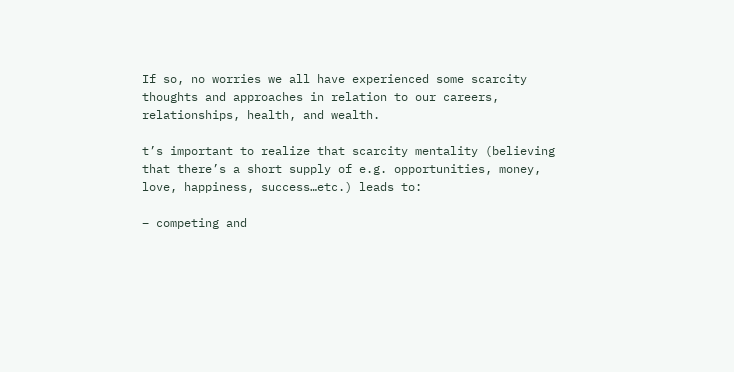If so, no worries we all have experienced some scarcity thoughts and approaches in relation to our careers, relationships, health, and wealth.

t’s important to realize that scarcity mentality (believing that there’s a short supply of e.g. opportunities, money, love, happiness, success…etc.) leads to:

– competing and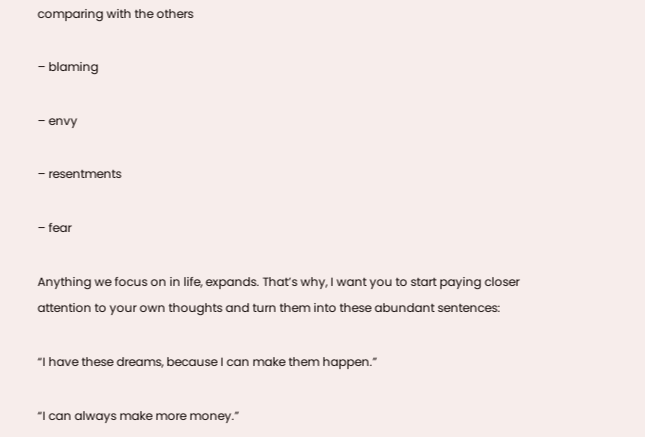comparing with the others

– blaming

– envy

– resentments

– fear

Anything we focus on in life, expands. That’s why, I want you to start paying closer attention to your own thoughts and turn them into these abundant sentences:

“I have these dreams, because I can make them happen.”

“I can always make more money.”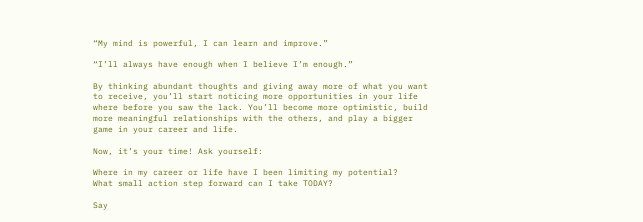“My mind is powerful, I can learn and improve.”

“I’ll always have enough when I believe I’m enough.”

By thinking abundant thoughts and giving away more of what you want to receive, you’ll start noticing more opportunities in your life where before you saw the lack. You’ll become more optimistic, build more meaningful relationships with the others, and play a bigger game in your career and life.

Now, it’s your time! Ask yourself:

Where in my career or life have I been limiting my potential?
What small action step forward can I take TODAY?

Say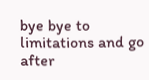bye bye to limitations and go after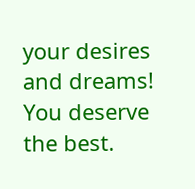your desires and dreams! You deserve the best.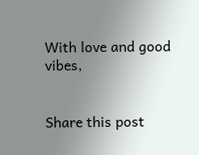With love and good vibes,


Share this post